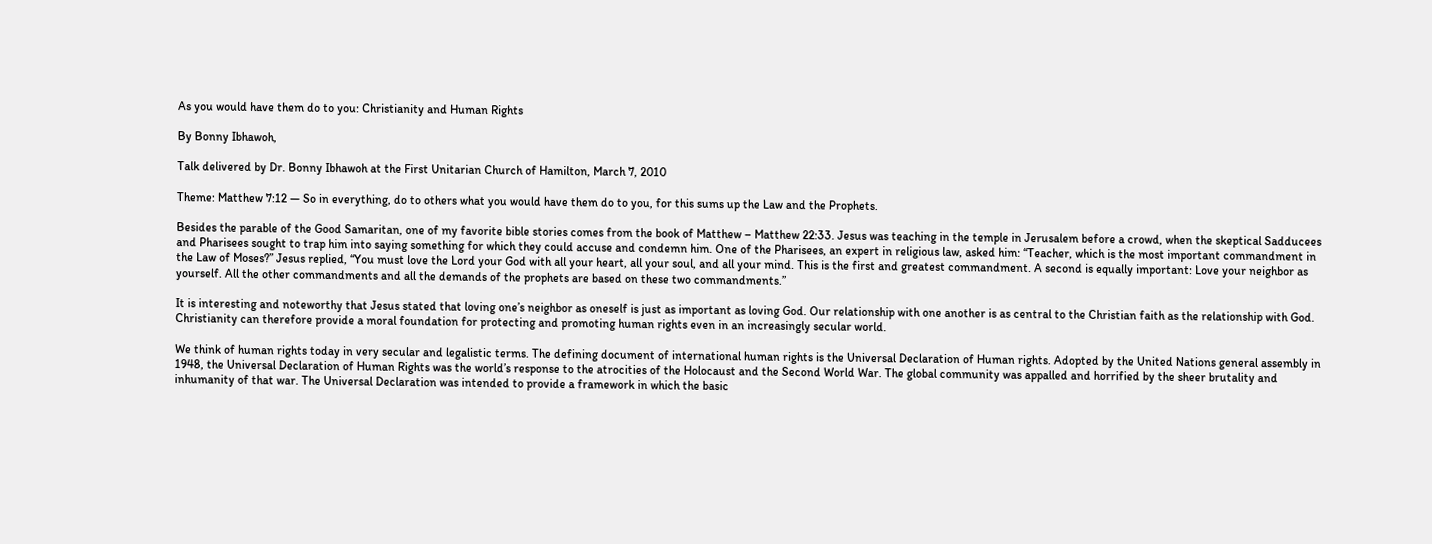As you would have them do to you: Christianity and Human Rights

By Bonny Ibhawoh,

Talk delivered by Dr. Bonny Ibhawoh at the First Unitarian Church of Hamilton, March 7, 2010

Theme: Matthew 7:12 — So in everything, do to others what you would have them do to you, for this sums up the Law and the Prophets.

Besides the parable of the Good Samaritan, one of my favorite bible stories comes from the book of Matthew – Matthew 22:33. Jesus was teaching in the temple in Jerusalem before a crowd, when the skeptical Sadducees and Pharisees sought to trap him into saying something for which they could accuse and condemn him. One of the Pharisees, an expert in religious law, asked him: “Teacher, which is the most important commandment in the Law of Moses?” Jesus replied, “You must love the Lord your God with all your heart, all your soul, and all your mind. This is the first and greatest commandment. A second is equally important: Love your neighbor as yourself. All the other commandments and all the demands of the prophets are based on these two commandments.”

It is interesting and noteworthy that Jesus stated that loving one’s neighbor as oneself is just as important as loving God. Our relationship with one another is as central to the Christian faith as the relationship with God. Christianity can therefore provide a moral foundation for protecting and promoting human rights even in an increasingly secular world.

We think of human rights today in very secular and legalistic terms. The defining document of international human rights is the Universal Declaration of Human rights. Adopted by the United Nations general assembly in 1948, the Universal Declaration of Human Rights was the world’s response to the atrocities of the Holocaust and the Second World War. The global community was appalled and horrified by the sheer brutality and inhumanity of that war. The Universal Declaration was intended to provide a framework in which the basic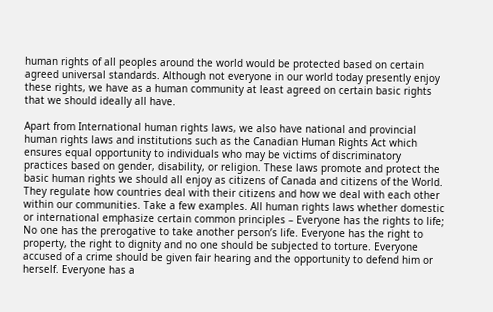human rights of all peoples around the world would be protected based on certain agreed universal standards. Although not everyone in our world today presently enjoy these rights, we have as a human community at least agreed on certain basic rights that we should ideally all have.

Apart from International human rights laws, we also have national and provincial human rights laws and institutions such as the Canadian Human Rights Act which ensures equal opportunity to individuals who may be victims of discriminatory practices based on gender, disability, or religion. These laws promote and protect the basic human rights we should all enjoy as citizens of Canada and citizens of the World. They regulate how countries deal with their citizens and how we deal with each other within our communities. Take a few examples. All human rights laws whether domestic or international emphasize certain common principles – Everyone has the rights to life; No one has the prerogative to take another person’s life. Everyone has the right to property, the right to dignity and no one should be subjected to torture. Everyone accused of a crime should be given fair hearing and the opportunity to defend him or herself. Everyone has a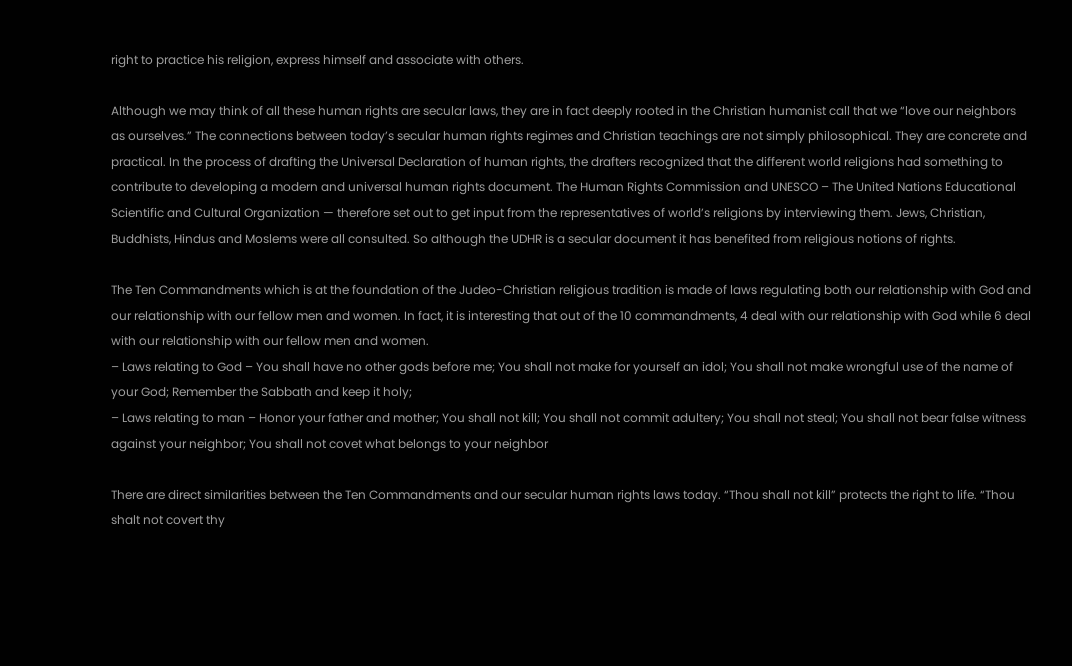right to practice his religion, express himself and associate with others.

Although we may think of all these human rights are secular laws, they are in fact deeply rooted in the Christian humanist call that we “love our neighbors as ourselves.” The connections between today’s secular human rights regimes and Christian teachings are not simply philosophical. They are concrete and practical. In the process of drafting the Universal Declaration of human rights, the drafters recognized that the different world religions had something to contribute to developing a modern and universal human rights document. The Human Rights Commission and UNESCO – The United Nations Educational Scientific and Cultural Organization — therefore set out to get input from the representatives of world’s religions by interviewing them. Jews, Christian, Buddhists, Hindus and Moslems were all consulted. So although the UDHR is a secular document it has benefited from religious notions of rights.

The Ten Commandments which is at the foundation of the Judeo-Christian religious tradition is made of laws regulating both our relationship with God and our relationship with our fellow men and women. In fact, it is interesting that out of the 10 commandments, 4 deal with our relationship with God while 6 deal with our relationship with our fellow men and women.
– Laws relating to God – You shall have no other gods before me; You shall not make for yourself an idol; You shall not make wrongful use of the name of your God; Remember the Sabbath and keep it holy;
– Laws relating to man – Honor your father and mother; You shall not kill; You shall not commit adultery; You shall not steal; You shall not bear false witness against your neighbor; You shall not covet what belongs to your neighbor

There are direct similarities between the Ten Commandments and our secular human rights laws today. “Thou shall not kill” protects the right to life. “Thou shalt not covert thy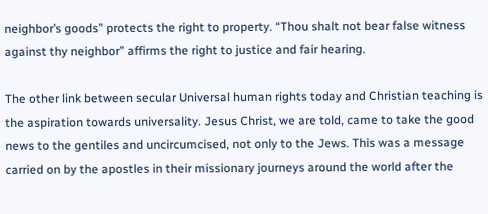neighbor’s goods” protects the right to property. “Thou shalt not bear false witness against thy neighbor” affirms the right to justice and fair hearing.

The other link between secular Universal human rights today and Christian teaching is the aspiration towards universality. Jesus Christ, we are told, came to take the good news to the gentiles and uncircumcised, not only to the Jews. This was a message carried on by the apostles in their missionary journeys around the world after the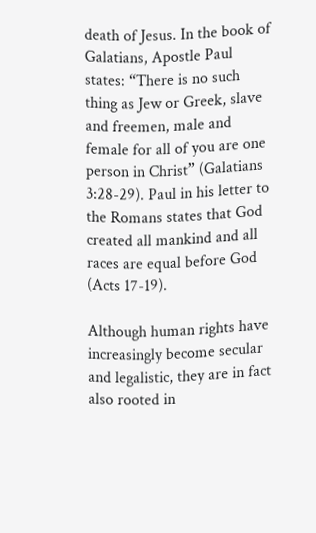death of Jesus. In the book of Galatians, Apostle Paul states: “There is no such thing as Jew or Greek, slave and freemen, male and female for all of you are one person in Christ” (Galatians 3:28-29). Paul in his letter to the Romans states that God created all mankind and all races are equal before God (Acts 17-19).

Although human rights have increasingly become secular and legalistic, they are in fact also rooted in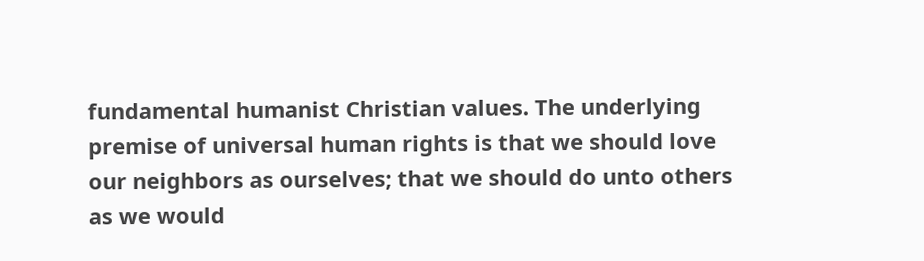fundamental humanist Christian values. The underlying premise of universal human rights is that we should love our neighbors as ourselves; that we should do unto others as we would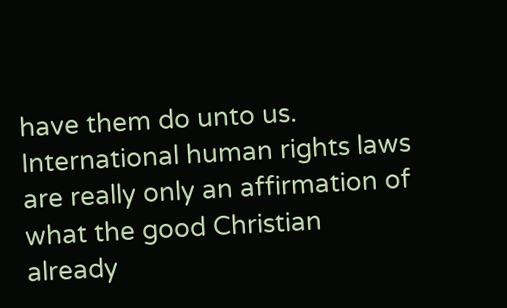have them do unto us. International human rights laws are really only an affirmation of what the good Christian already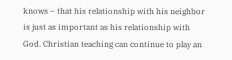knows – that his relationship with his neighbor is just as important as his relationship with God. Christian teaching can continue to play an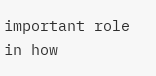important role in how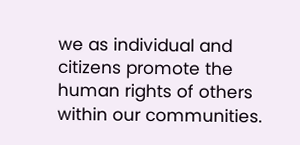we as individual and citizens promote the human rights of others within our communities.